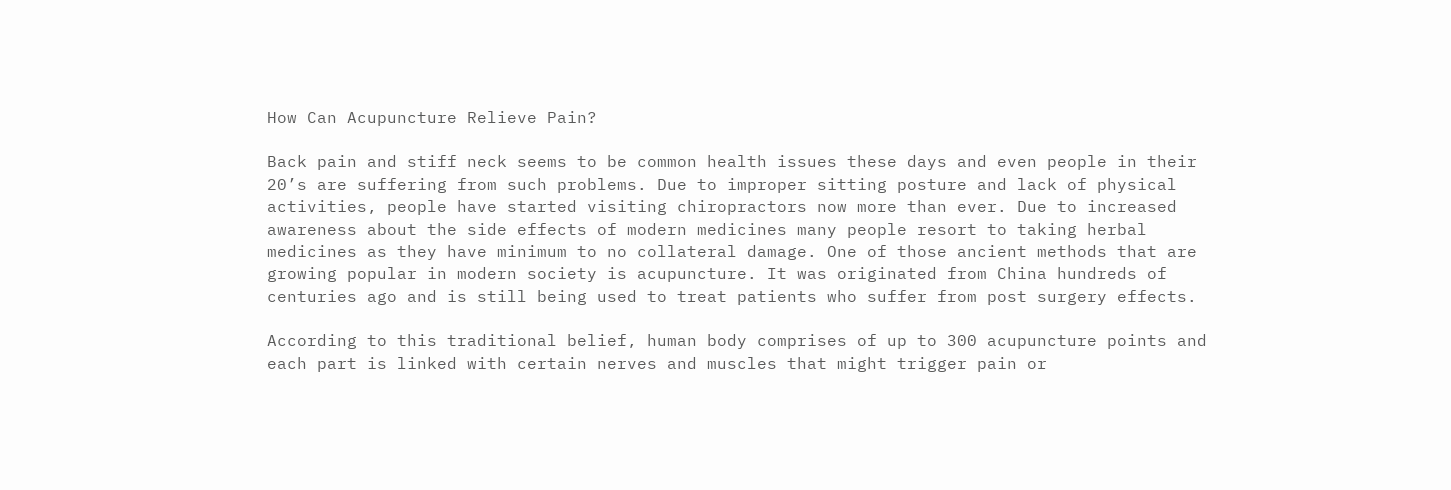How Can Acupuncture Relieve Pain?

Back pain and stiff neck seems to be common health issues these days and even people in their 20’s are suffering from such problems. Due to improper sitting posture and lack of physical activities, people have started visiting chiropractors now more than ever. Due to increased awareness about the side effects of modern medicines many people resort to taking herbal medicines as they have minimum to no collateral damage. One of those ancient methods that are growing popular in modern society is acupuncture. It was originated from China hundreds of centuries ago and is still being used to treat patients who suffer from post surgery effects.

According to this traditional belief, human body comprises of up to 300 acupuncture points and each part is linked with certain nerves and muscles that might trigger pain or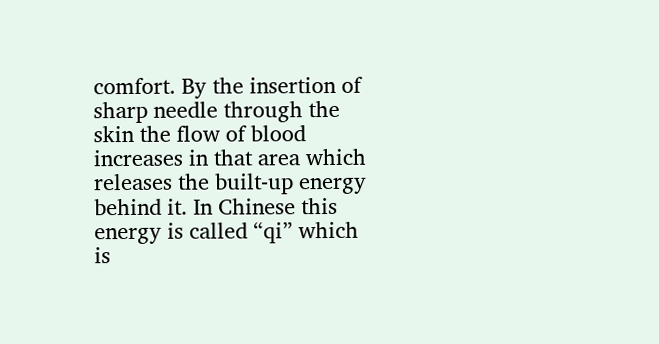comfort. By the insertion of sharp needle through the skin the flow of blood increases in that area which releases the built-up energy behind it. In Chinese this energy is called “qi” which is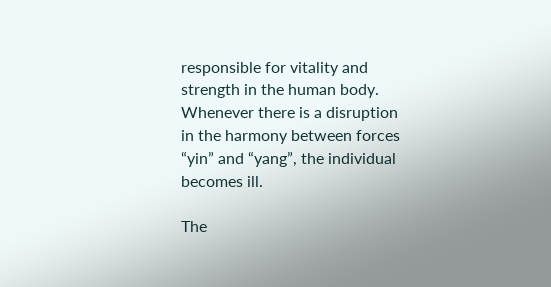responsible for vitality and strength in the human body. Whenever there is a disruption in the harmony between forces “yin” and “yang”, the individual becomes ill.

The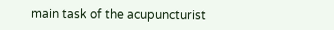main task of the acupuncturist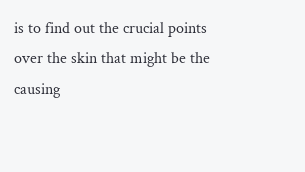is to find out the crucial points over the skin that might be the causing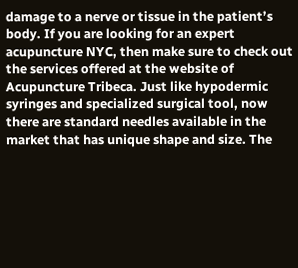damage to a nerve or tissue in the patient’s body. If you are looking for an expert acupuncture NYC, then make sure to check out the services offered at the website of Acupuncture Tribeca. Just like hypodermic syringes and specialized surgical tool, now there are standard needles available in the market that has unique shape and size. The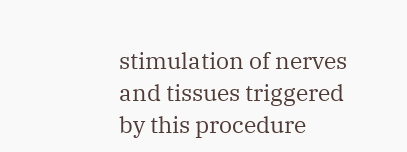stimulation of nerves and tissues triggered by this procedure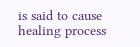is said to cause healing process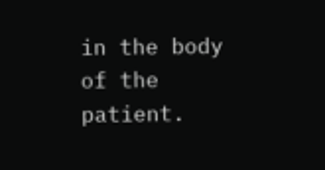in the body of the patient.